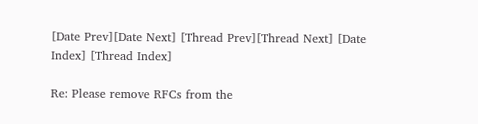[Date Prev][Date Next] [Thread Prev][Thread Next] [Date Index] [Thread Index]

Re: Please remove RFCs from the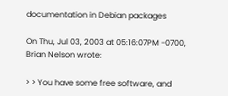documentation in Debian packages

On Thu, Jul 03, 2003 at 05:16:07PM -0700, Brian Nelson wrote:

> > You have some free software, and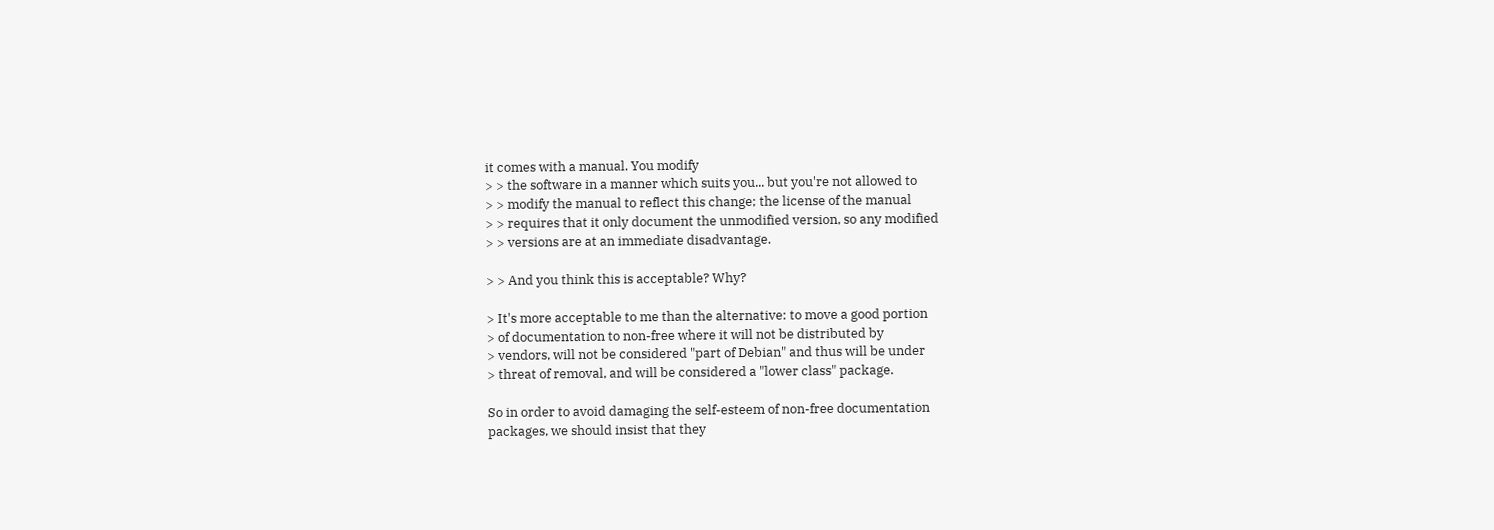it comes with a manual. You modify
> > the software in a manner which suits you... but you're not allowed to
> > modify the manual to reflect this change; the license of the manual
> > requires that it only document the unmodified version, so any modified
> > versions are at an immediate disadvantage.

> > And you think this is acceptable? Why?

> It's more acceptable to me than the alternative: to move a good portion
> of documentation to non-free where it will not be distributed by
> vendors, will not be considered "part of Debian" and thus will be under
> threat of removal, and will be considered a "lower class" package.

So in order to avoid damaging the self-esteem of non-free documentation
packages, we should insist that they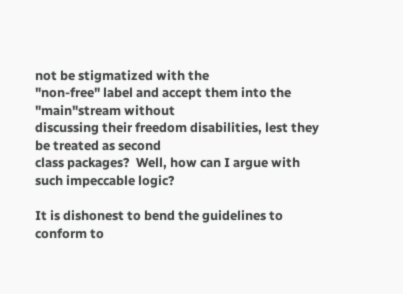not be stigmatized with the
"non-free" label and accept them into the "main"stream without
discussing their freedom disabilities, lest they be treated as second
class packages?  Well, how can I argue with such impeccable logic?

It is dishonest to bend the guidelines to conform to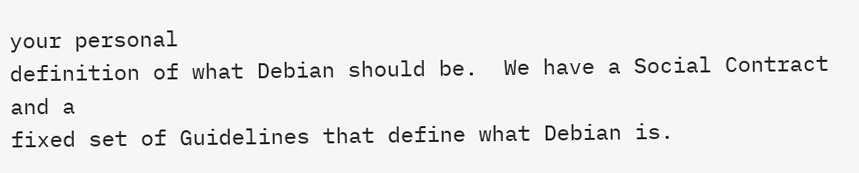your personal
definition of what Debian should be.  We have a Social Contract and a
fixed set of Guidelines that define what Debian is.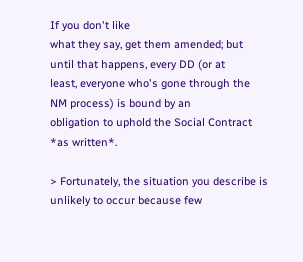If you don't like
what they say, get them amended; but until that happens, every DD (or at
least, everyone who's gone through the NM process) is bound by an
obligation to uphold the Social Contract *as written*.

> Fortunately, the situation you describe is unlikely to occur because few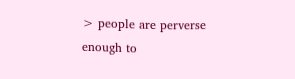> people are perverse enough to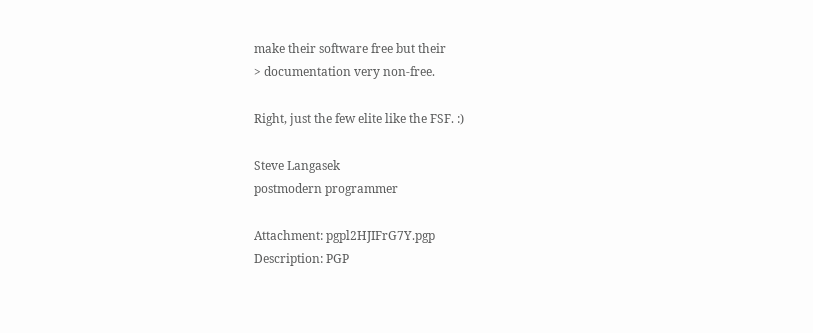make their software free but their
> documentation very non-free.

Right, just the few elite like the FSF. :)

Steve Langasek
postmodern programmer

Attachment: pgpl2HJIFrG7Y.pgp
Description: PGP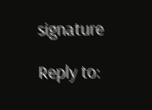signature

Reply to: